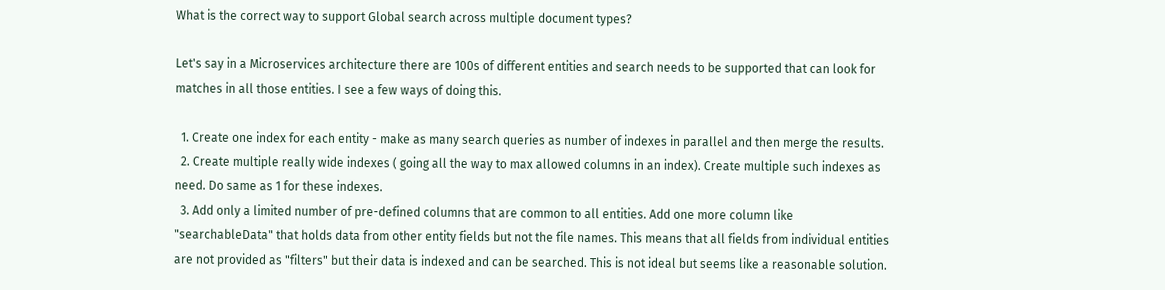What is the correct way to support Global search across multiple document types?

Let's say in a Microservices architecture there are 100s of different entities and search needs to be supported that can look for matches in all those entities. I see a few ways of doing this.

  1. Create one index for each entity - make as many search queries as number of indexes in parallel and then merge the results.
  2. Create multiple really wide indexes ( going all the way to max allowed columns in an index). Create multiple such indexes as need. Do same as 1 for these indexes.
  3. Add only a limited number of pre-defined columns that are common to all entities. Add one more column like "searchableData" that holds data from other entity fields but not the file names. This means that all fields from individual entities are not provided as "filters" but their data is indexed and can be searched. This is not ideal but seems like a reasonable solution.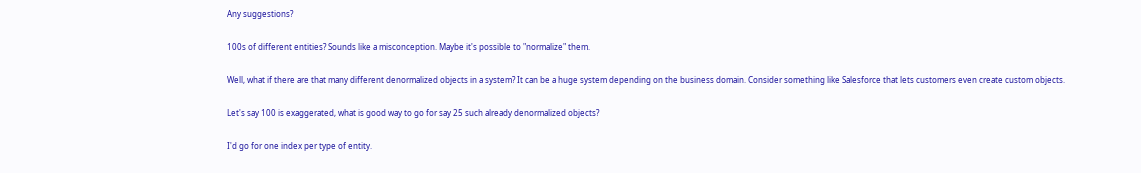Any suggestions?

100s of different entities? Sounds like a misconception. Maybe it's possible to "normalize" them.

Well, what if there are that many different denormalized objects in a system? It can be a huge system depending on the business domain. Consider something like Salesforce that lets customers even create custom objects.

Let's say 100 is exaggerated, what is good way to go for say 25 such already denormalized objects?

I'd go for one index per type of entity.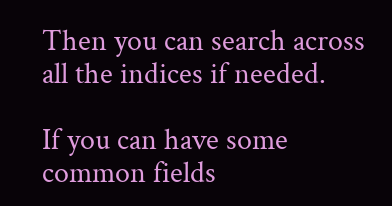Then you can search across all the indices if needed.

If you can have some common fields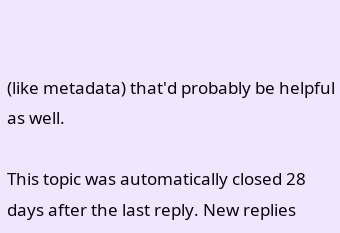(like metadata) that'd probably be helpful as well.

This topic was automatically closed 28 days after the last reply. New replies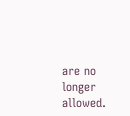are no longer allowed.